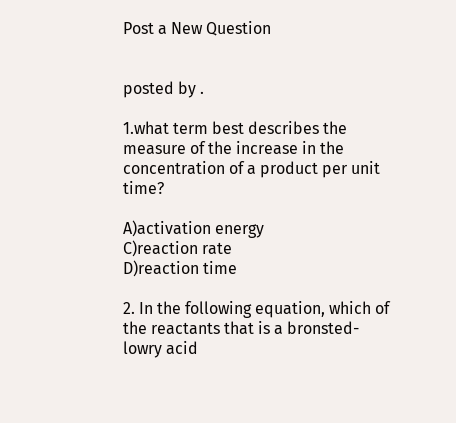Post a New Question


posted by .

1.what term best describes the measure of the increase in the concentration of a product per unit time?

A)activation energy
C)reaction rate
D)reaction time

2. In the following equation, which of the reactants that is a bronsted-lowry acid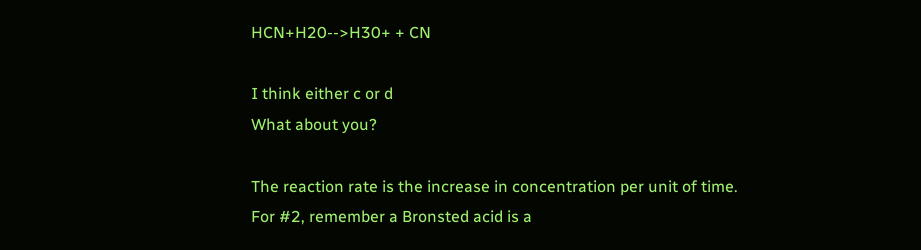HCN+H20-->H30+ + CN

I think either c or d
What about you?

The reaction rate is the increase in concentration per unit of time.
For #2, remember a Bronsted acid is a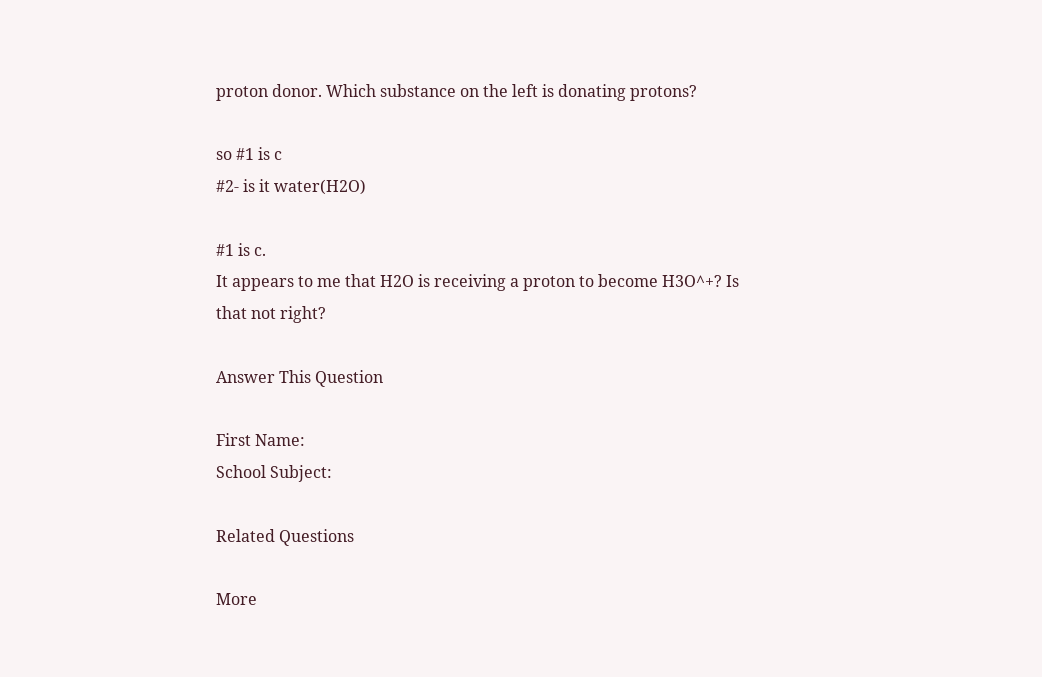proton donor. Which substance on the left is donating protons?

so #1 is c
#2- is it water(H2O)

#1 is c.
It appears to me that H2O is receiving a proton to become H3O^+? Is that not right?

Answer This Question

First Name:
School Subject:

Related Questions

More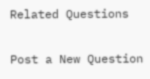Related Questions

Post a New Question